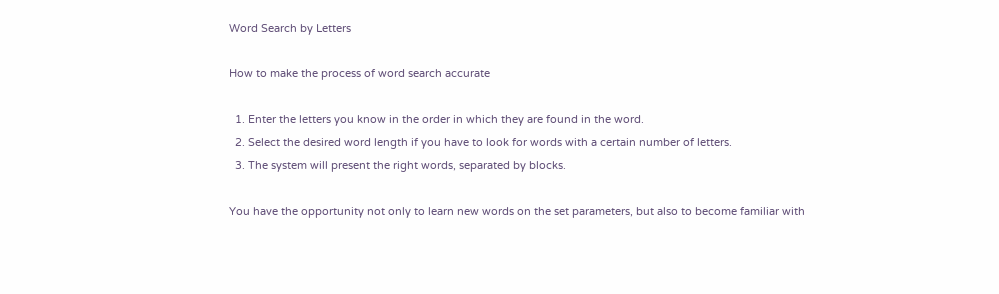Word Search by Letters

How to make the process of word search accurate

  1. Enter the letters you know in the order in which they are found in the word.
  2. Select the desired word length if you have to look for words with a certain number of letters.
  3. The system will present the right words, separated by blocks.

You have the opportunity not only to learn new words on the set parameters, but also to become familiar with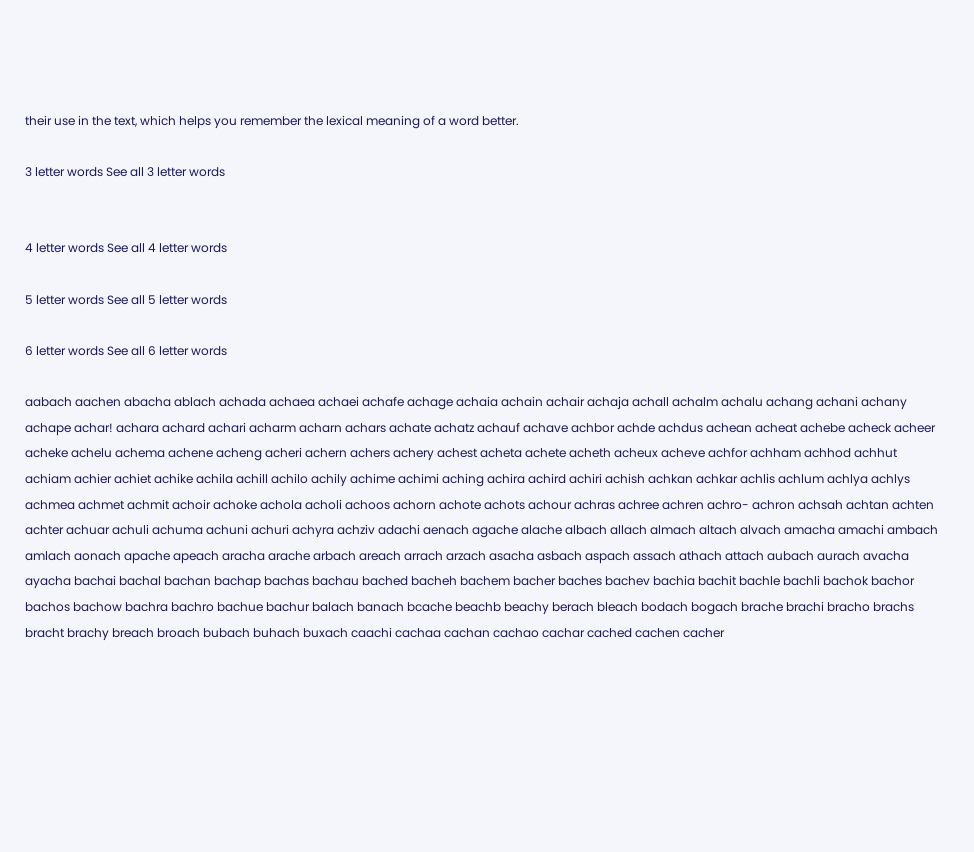their use in the text, which helps you remember the lexical meaning of a word better.

3 letter words See all 3 letter words


4 letter words See all 4 letter words

5 letter words See all 5 letter words

6 letter words See all 6 letter words

aabach aachen abacha ablach achada achaea achaei achafe achage achaia achain achair achaja achall achalm achalu achang achani achany achape achar! achara achard achari acharm acharn achars achate achatz achauf achave achbor achde achdus achean acheat achebe acheck acheer acheke achelu achema achene acheng acheri achern achers achery achest acheta achete acheth acheux acheve achfor achham achhod achhut achiam achier achiet achike achila achill achilo achily achime achimi aching achira achird achiri achish achkan achkar achlis achlum achlya achlys achmea achmet achmit achoir achoke achola acholi achoos achorn achote achots achour achras achree achren achro- achron achsah achtan achten achter achuar achuli achuma achuni achuri achyra achziv adachi aenach agache alache albach allach almach altach alvach amacha amachi ambach amlach aonach apache apeach aracha arache arbach areach arrach arzach asacha asbach aspach assach athach attach aubach aurach avacha ayacha bachai bachal bachan bachap bachas bachau bached bacheh bachem bacher baches bachev bachia bachit bachle bachli bachok bachor bachos bachow bachra bachro bachue bachur balach banach bcache beachb beachy berach bleach bodach bogach brache brachi bracho brachs bracht brachy breach broach bubach buhach buxach caachi cachaa cachan cachao cachar cached cachen cacher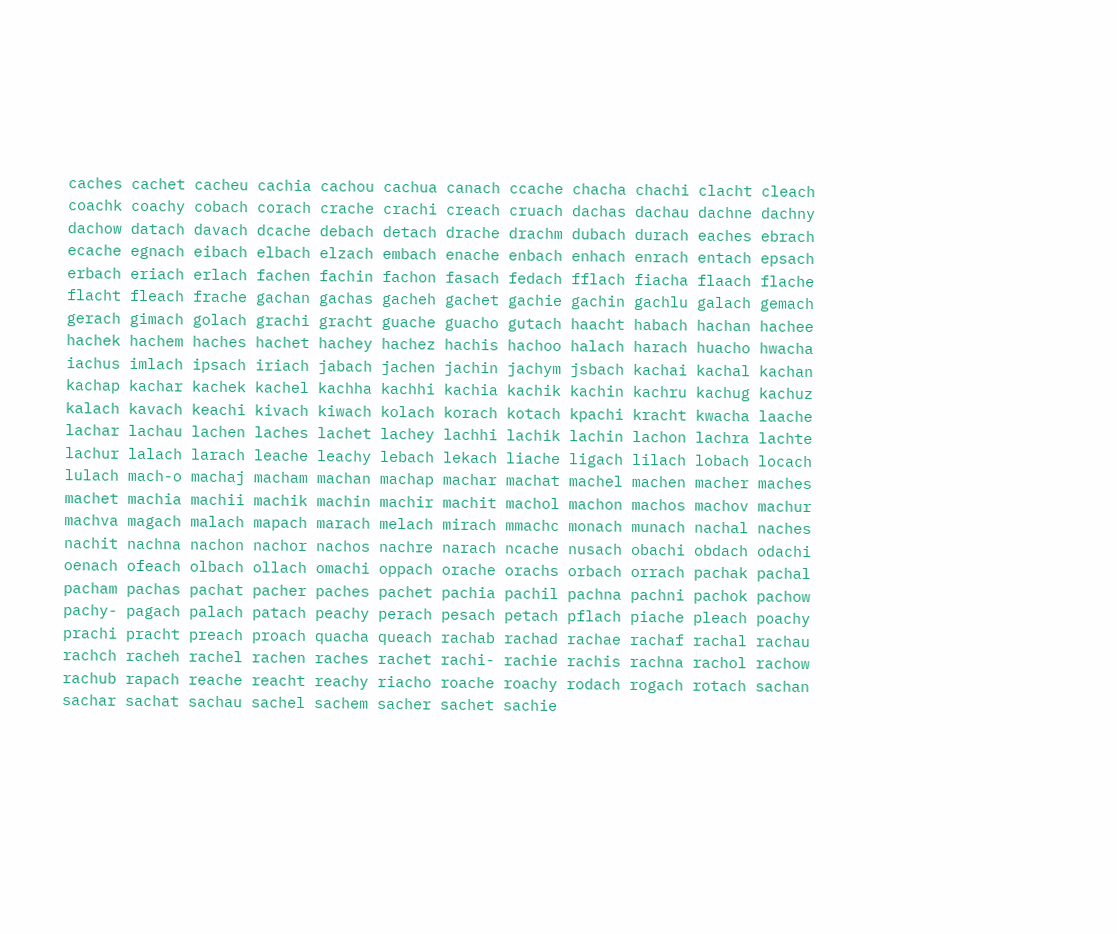caches cachet cacheu cachia cachou cachua canach ccache chacha chachi clacht cleach coachk coachy cobach corach crache crachi creach cruach dachas dachau dachne dachny dachow datach davach dcache debach detach drache drachm dubach durach eaches ebrach ecache egnach eibach elbach elzach embach enache enbach enhach enrach entach epsach erbach eriach erlach fachen fachin fachon fasach fedach fflach fiacha flaach flache flacht fleach frache gachan gachas gacheh gachet gachie gachin gachlu galach gemach gerach gimach golach grachi gracht guache guacho gutach haacht habach hachan hachee hachek hachem haches hachet hachey hachez hachis hachoo halach harach huacho hwacha iachus imlach ipsach iriach jabach jachen jachin jachym jsbach kachai kachal kachan kachap kachar kachek kachel kachha kachhi kachia kachik kachin kachru kachug kachuz kalach kavach keachi kivach kiwach kolach korach kotach kpachi kracht kwacha laache lachar lachau lachen laches lachet lachey lachhi lachik lachin lachon lachra lachte lachur lalach larach leache leachy lebach lekach liache ligach lilach lobach locach lulach mach-o machaj macham machan machap machar machat machel machen macher maches machet machia machii machik machin machir machit machol machon machos machov machur machva magach malach mapach marach melach mirach mmachc monach munach nachal naches nachit nachna nachon nachor nachos nachre narach ncache nusach obachi obdach odachi oenach ofeach olbach ollach omachi oppach orache orachs orbach orrach pachak pachal pacham pachas pachat pacher paches pachet pachia pachil pachna pachni pachok pachow pachy- pagach palach patach peachy perach pesach petach pflach piache pleach poachy prachi pracht preach proach quacha queach rachab rachad rachae rachaf rachal rachau rachch racheh rachel rachen raches rachet rachi- rachie rachis rachna rachol rachow rachub rapach reache reacht reachy riacho roache roachy rodach rogach rotach sachan sachar sachat sachau sachel sachem sacher sachet sachie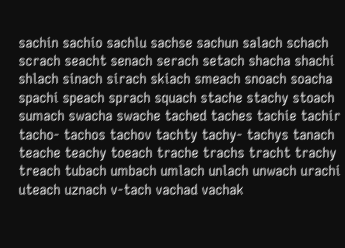sachin sachio sachlu sachse sachun salach schach scrach seacht senach serach setach shacha shachi shlach sinach sirach skiach smeach snoach soacha spachi speach sprach squach stache stachy stoach sumach swacha swache tached taches tachie tachir tacho- tachos tachov tachty tachy- tachys tanach teache teachy toeach trache trachs tracht trachy treach tubach umbach umlach unlach unwach urachi uteach uznach v-tach vachad vachak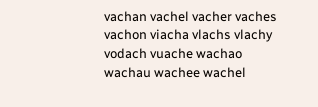vachan vachel vacher vaches vachon viacha vlachs vlachy vodach vuache wachao wachau wachee wachel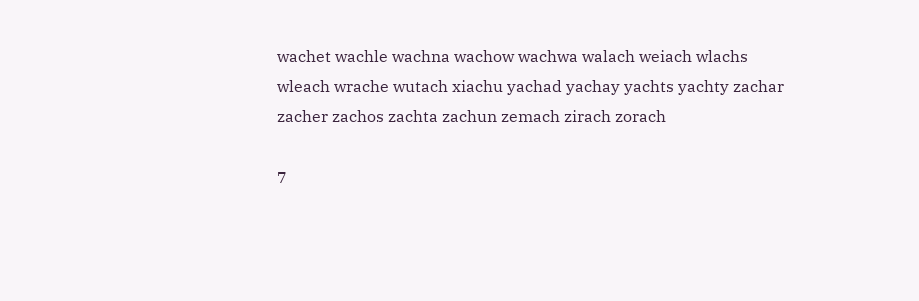wachet wachle wachna wachow wachwa walach weiach wlachs wleach wrache wutach xiachu yachad yachay yachts yachty zachar zacher zachos zachta zachun zemach zirach zorach

7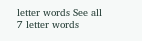letter words See all 7 letter words